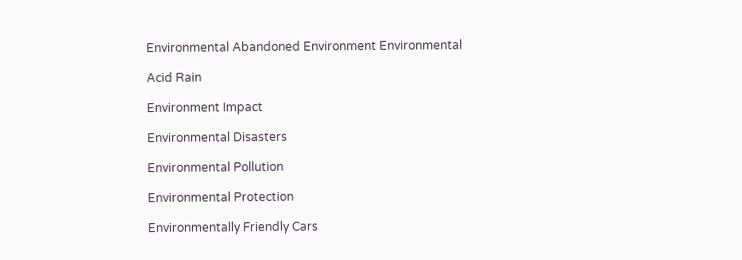Environmental Abandoned Environment Environmental

Acid Rain

Environment Impact

Environmental Disasters

Environmental Pollution

Environmental Protection

Environmentally Friendly Cars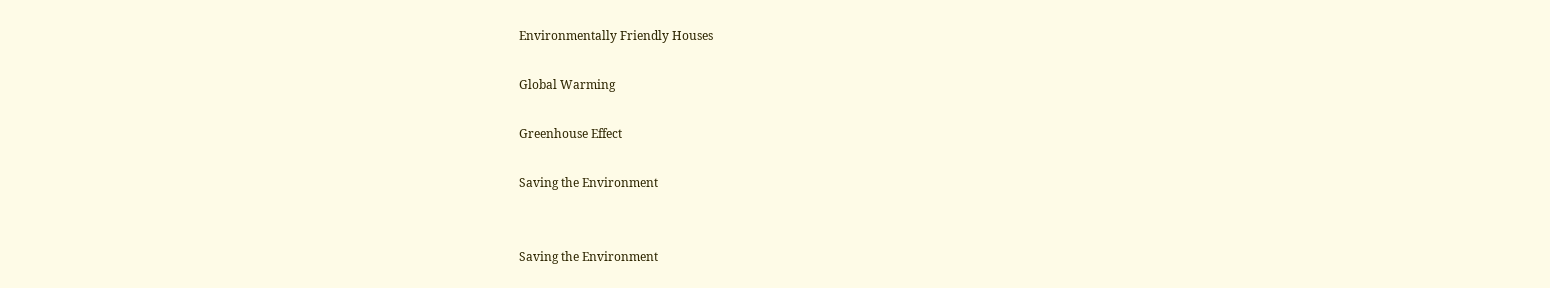Environmentally Friendly Houses

Global Warming

Greenhouse Effect

Saving the Environment


Saving the Environment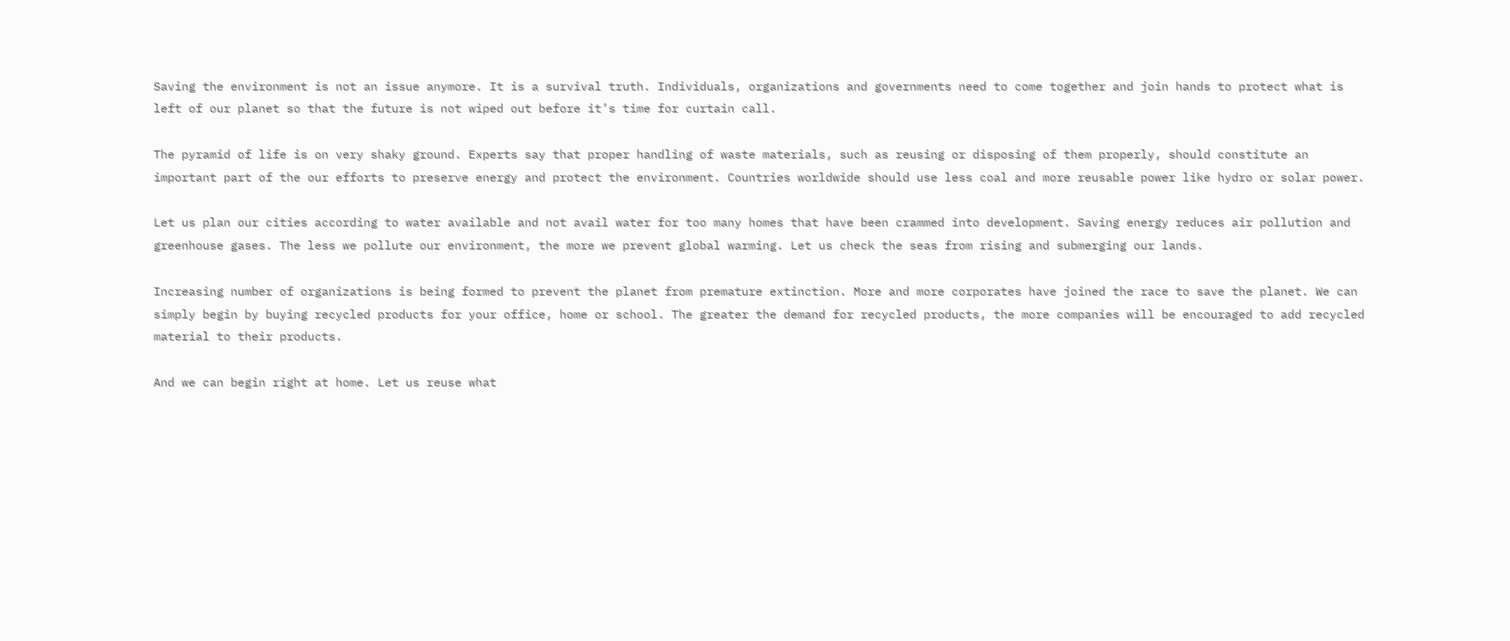Saving the environment is not an issue anymore. It is a survival truth. Individuals, organizations and governments need to come together and join hands to protect what is left of our planet so that the future is not wiped out before it’s time for curtain call.

The pyramid of life is on very shaky ground. Experts say that proper handling of waste materials, such as reusing or disposing of them properly, should constitute an important part of the our efforts to preserve energy and protect the environment. Countries worldwide should use less coal and more reusable power like hydro or solar power.

Let us plan our cities according to water available and not avail water for too many homes that have been crammed into development. Saving energy reduces air pollution and greenhouse gases. The less we pollute our environment, the more we prevent global warming. Let us check the seas from rising and submerging our lands.

Increasing number of organizations is being formed to prevent the planet from premature extinction. More and more corporates have joined the race to save the planet. We can simply begin by buying recycled products for your office, home or school. The greater the demand for recycled products, the more companies will be encouraged to add recycled material to their products.

And we can begin right at home. Let us reuse what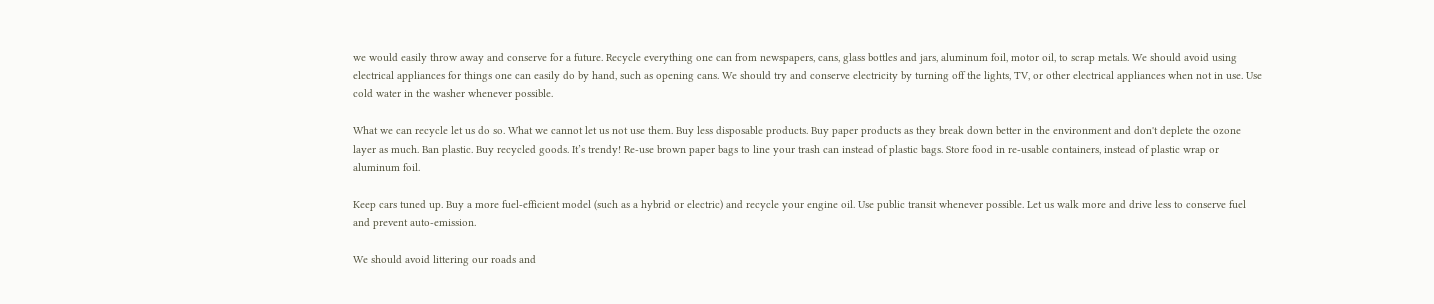we would easily throw away and conserve for a future. Recycle everything one can from newspapers, cans, glass bottles and jars, aluminum foil, motor oil, to scrap metals. We should avoid using electrical appliances for things one can easily do by hand, such as opening cans. We should try and conserve electricity by turning off the lights, TV, or other electrical appliances when not in use. Use cold water in the washer whenever possible.

What we can recycle let us do so. What we cannot let us not use them. Buy less disposable products. Buy paper products as they break down better in the environment and don't deplete the ozone layer as much. Ban plastic. Buy recycled goods. It’s trendy! Re-use brown paper bags to line your trash can instead of plastic bags. Store food in re-usable containers, instead of plastic wrap or aluminum foil.

Keep cars tuned up. Buy a more fuel-efficient model (such as a hybrid or electric) and recycle your engine oil. Use public transit whenever possible. Let us walk more and drive less to conserve fuel and prevent auto-emission.

We should avoid littering our roads and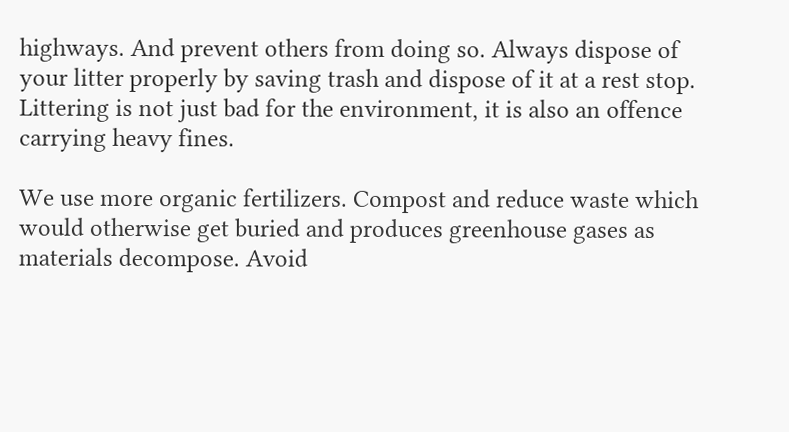highways. And prevent others from doing so. Always dispose of your litter properly by saving trash and dispose of it at a rest stop. Littering is not just bad for the environment, it is also an offence carrying heavy fines.

We use more organic fertilizers. Compost and reduce waste which would otherwise get buried and produces greenhouse gases as materials decompose. Avoid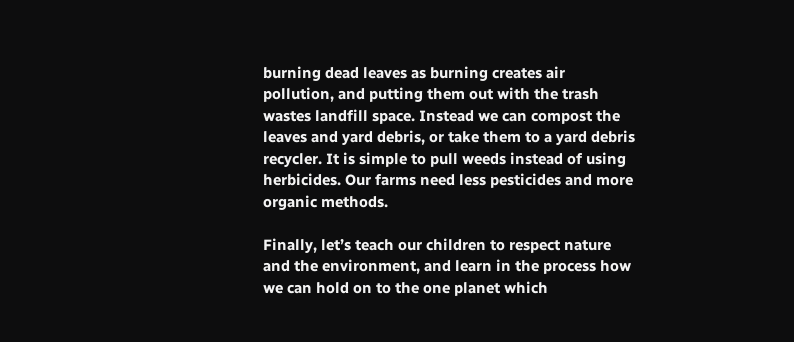burning dead leaves as burning creates air pollution, and putting them out with the trash wastes landfill space. Instead we can compost the leaves and yard debris, or take them to a yard debris recycler. It is simple to pull weeds instead of using herbicides. Our farms need less pesticides and more organic methods.

Finally, let’s teach our children to respect nature and the environment, and learn in the process how we can hold on to the one planet which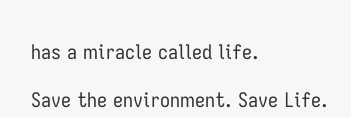has a miracle called life.

Save the environment. Save Life.